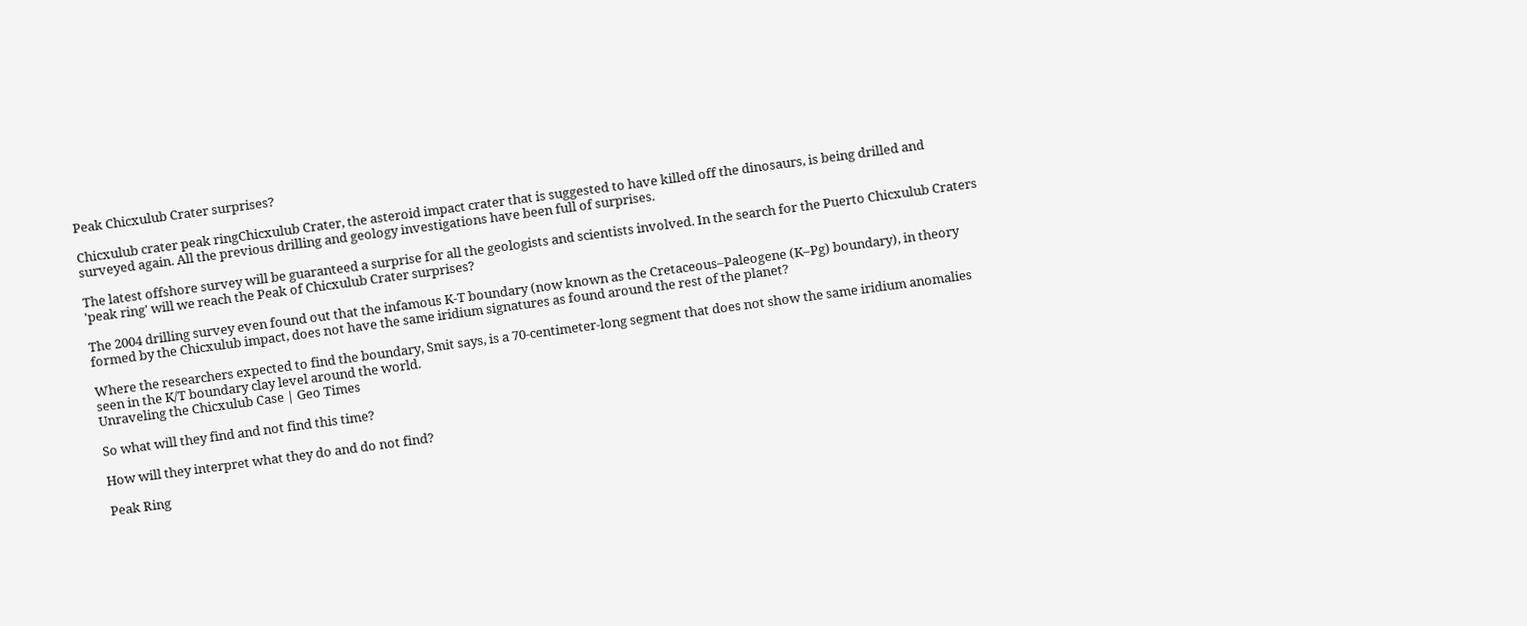Peak Chicxulub Crater surprises?

Chicxulub crater peak ringChicxulub Crater, the asteroid impact crater that is suggested to have killed off the dinosaurs, is being drilled and surveyed again. All the previous drilling and geology investigations have been full of surprises.

The latest offshore survey will be guaranteed a surprise for all the geologists and scientists involved. In the search for the Puerto Chicxulub Craters 'peak ring' will we reach the Peak of Chicxulub Crater surprises?

The 2004 drilling survey even found out that the infamous K-T boundary (now known as the Cretaceous–Paleogene (K–Pg) boundary), in theory formed by the Chicxulub impact, does not have the same iridium signatures as found around the rest of the planet?

Where the researchers expected to find the boundary, Smit says, is a 70-centimeter-long segment that does not show the same iridium anomalies seen in the K/T boundary clay level around the world.
Unraveling the Chicxulub Case | Geo Times

So what will they find and not find this time?

How will they interpret what they do and do not find?

Peak Ring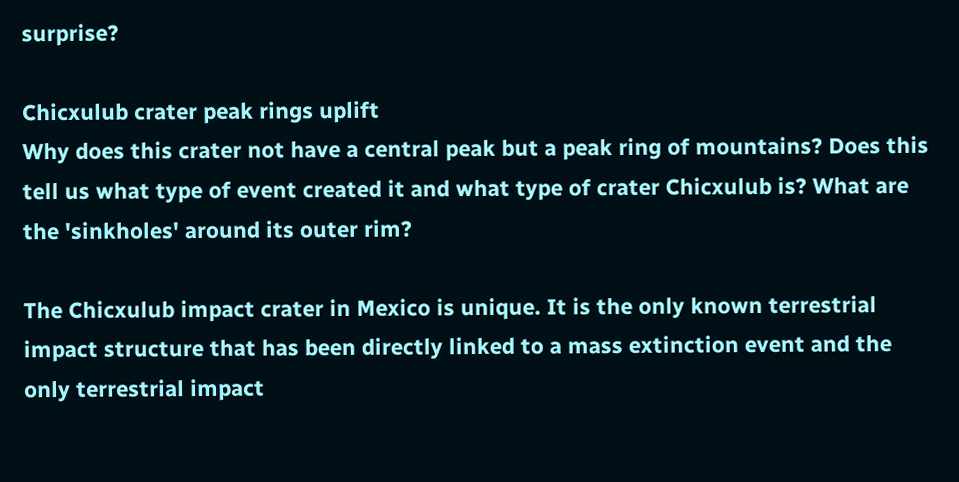surprise?

Chicxulub crater peak rings uplift
Why does this crater not have a central peak but a peak ring of mountains? Does this tell us what type of event created it and what type of crater Chicxulub is? What are the 'sinkholes' around its outer rim?

The Chicxulub impact crater in Mexico is unique. It is the only known terrestrial impact structure that has been directly linked to a mass extinction event and the only terrestrial impact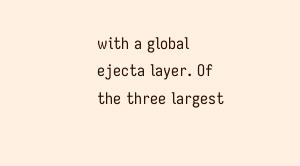with a global ejecta layer. Of the three largest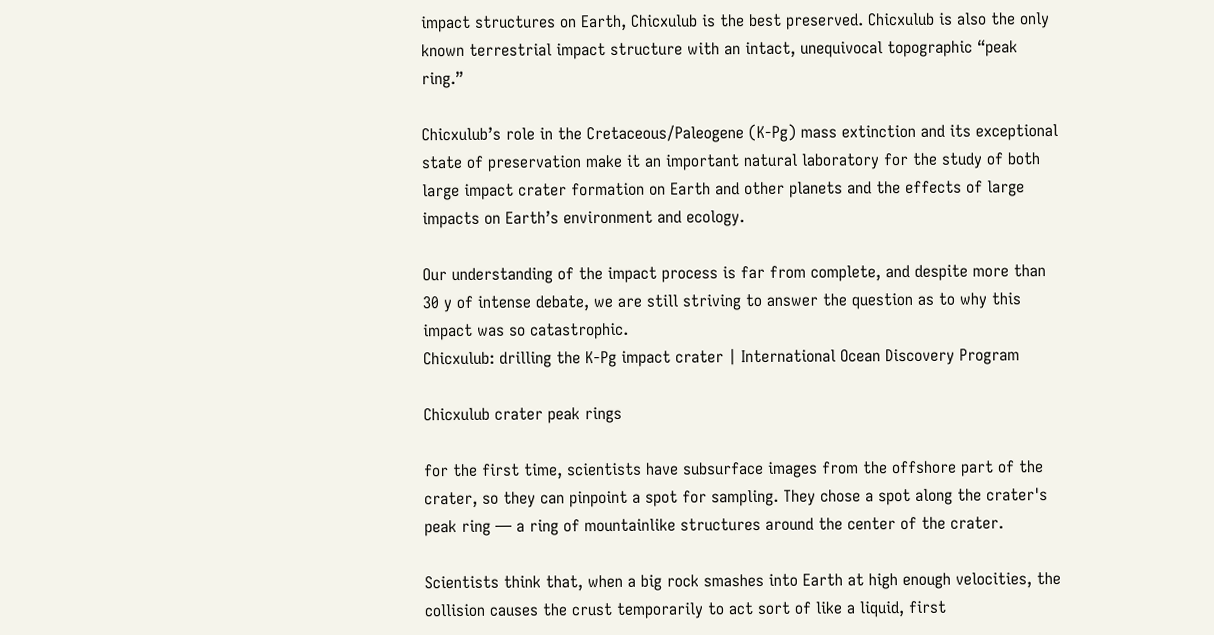impact structures on Earth, Chicxulub is the best preserved. Chicxulub is also the only known terrestrial impact structure with an intact, unequivocal topographic “peak ring.”

Chicxulub’s role in the Cretaceous/Paleogene (K-Pg) mass extinction and its exceptional state of preservation make it an important natural laboratory for the study of both large impact crater formation on Earth and other planets and the effects of large impacts on Earth’s environment and ecology.

Our understanding of the impact process is far from complete, and despite more than 30 y of intense debate, we are still striving to answer the question as to why this impact was so catastrophic.
Chicxulub: drilling the K-Pg impact crater | International Ocean Discovery Program

Chicxulub crater peak rings

for the first time, scientists have subsurface images from the offshore part of the crater, so they can pinpoint a spot for sampling. They chose a spot along the crater's peak ring — a ring of mountainlike structures around the center of the crater.

Scientists think that, when a big rock smashes into Earth at high enough velocities, the collision causes the crust temporarily to act sort of like a liquid, first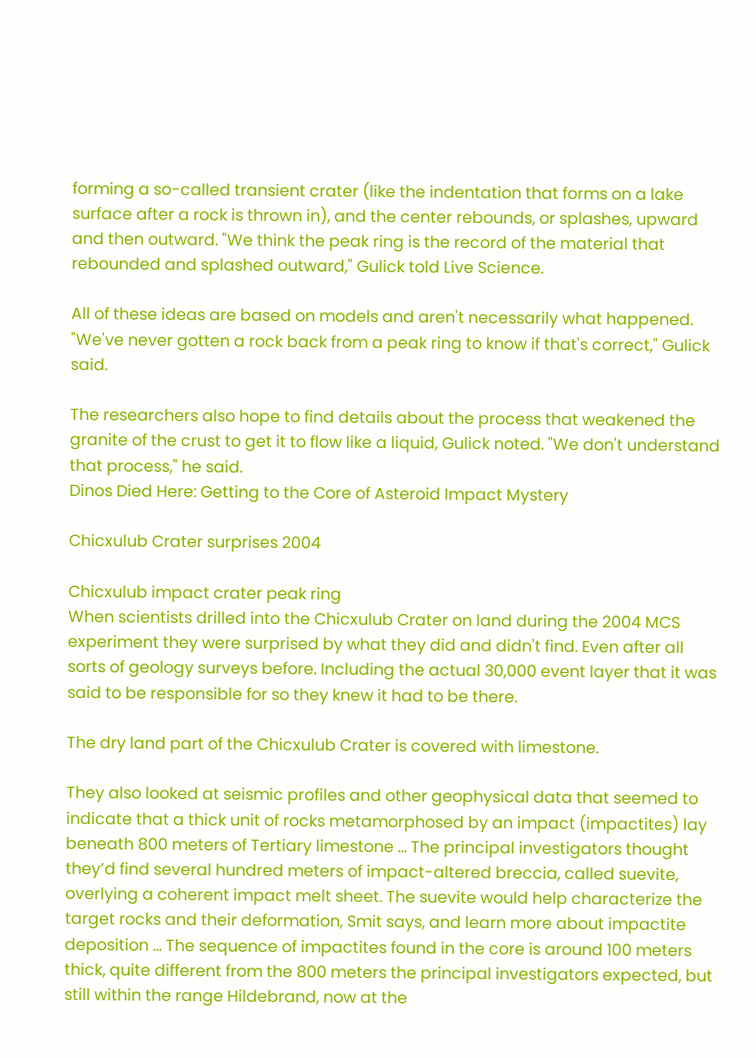forming a so-called transient crater (like the indentation that forms on a lake surface after a rock is thrown in), and the center rebounds, or splashes, upward and then outward. "We think the peak ring is the record of the material that rebounded and splashed outward," Gulick told Live Science.

All of these ideas are based on models and aren't necessarily what happened. "We've never gotten a rock back from a peak ring to know if that's correct," Gulick said.

The researchers also hope to find details about the process that weakened the granite of the crust to get it to flow like a liquid, Gulick noted. "We don't understand that process," he said.
Dinos Died Here: Getting to the Core of Asteroid Impact Mystery

Chicxulub Crater surprises 2004

Chicxulub impact crater peak ring
When scientists drilled into the Chicxulub Crater on land during the 2004 MCS experiment they were surprised by what they did and didn't find. Even after all sorts of geology surveys before. Including the actual 30,000 event layer that it was said to be responsible for so they knew it had to be there.

The dry land part of the Chicxulub Crater is covered with limestone.

They also looked at seismic profiles and other geophysical data that seemed to indicate that a thick unit of rocks metamorphosed by an impact (impactites) lay beneath 800 meters of Tertiary limestone ... The principal investigators thought they’d find several hundred meters of impact-altered breccia, called suevite, overlying a coherent impact melt sheet. The suevite would help characterize the target rocks and their deformation, Smit says, and learn more about impactite deposition ... The sequence of impactites found in the core is around 100 meters thick, quite different from the 800 meters the principal investigators expected, but still within the range Hildebrand, now at the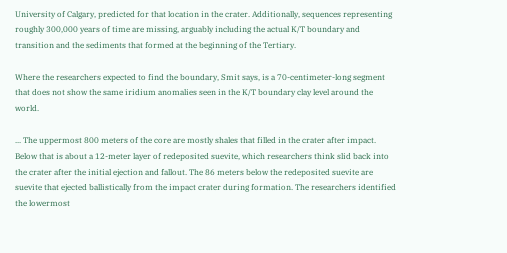University of Calgary, predicted for that location in the crater. Additionally, sequences representing roughly 300,000 years of time are missing, arguably including the actual K/T boundary and transition and the sediments that formed at the beginning of the Tertiary.

Where the researchers expected to find the boundary, Smit says, is a 70-centimeter-long segment that does not show the same iridium anomalies seen in the K/T boundary clay level around the world.

... The uppermost 800 meters of the core are mostly shales that filled in the crater after impact. Below that is about a 12-meter layer of redeposited suevite, which researchers think slid back into the crater after the initial ejection and fallout. The 86 meters below the redeposited suevite are suevite that ejected ballistically from the impact crater during formation. The researchers identified the lowermost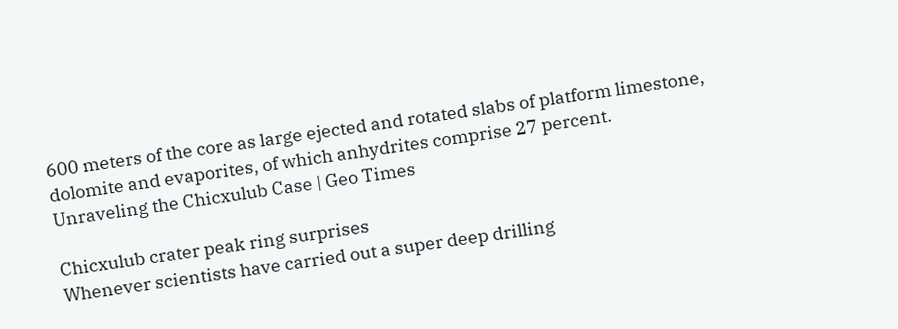600 meters of the core as large ejected and rotated slabs of platform limestone, dolomite and evaporites, of which anhydrites comprise 27 percent.
Unraveling the Chicxulub Case | Geo Times

Chicxulub crater peak ring surprises
Whenever scientists have carried out a super deep drilling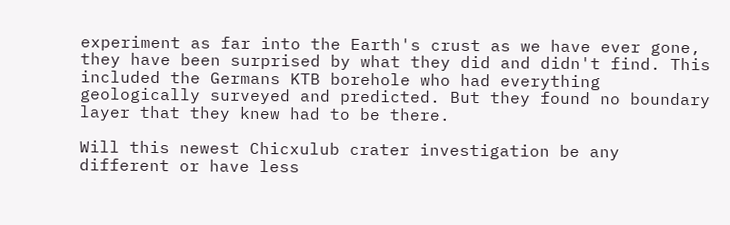experiment as far into the Earth's crust as we have ever gone, they have been surprised by what they did and didn't find. This included the Germans KTB borehole who had everything geologically surveyed and predicted. But they found no boundary layer that they knew had to be there.

Will this newest Chicxulub crater investigation be any different or have less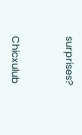surprises?


Chicxulub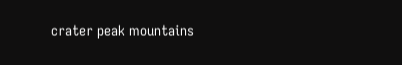crater peak mountains